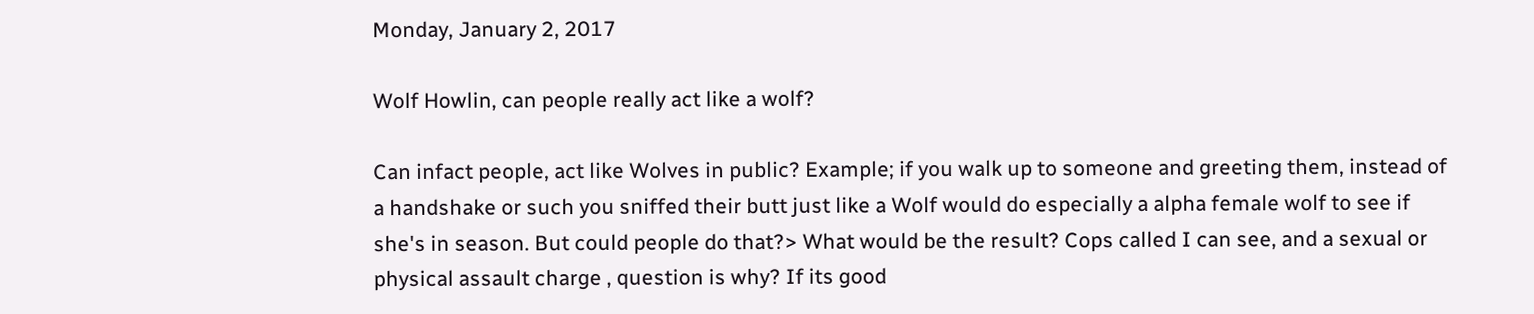Monday, January 2, 2017

Wolf Howlin, can people really act like a wolf?

Can infact people, act like Wolves in public? Example; if you walk up to someone and greeting them, instead of a handshake or such you sniffed their butt just like a Wolf would do especially a alpha female wolf to see if she's in season. But could people do that?> What would be the result? Cops called I can see, and a sexual or physical assault charge , question is why? If its good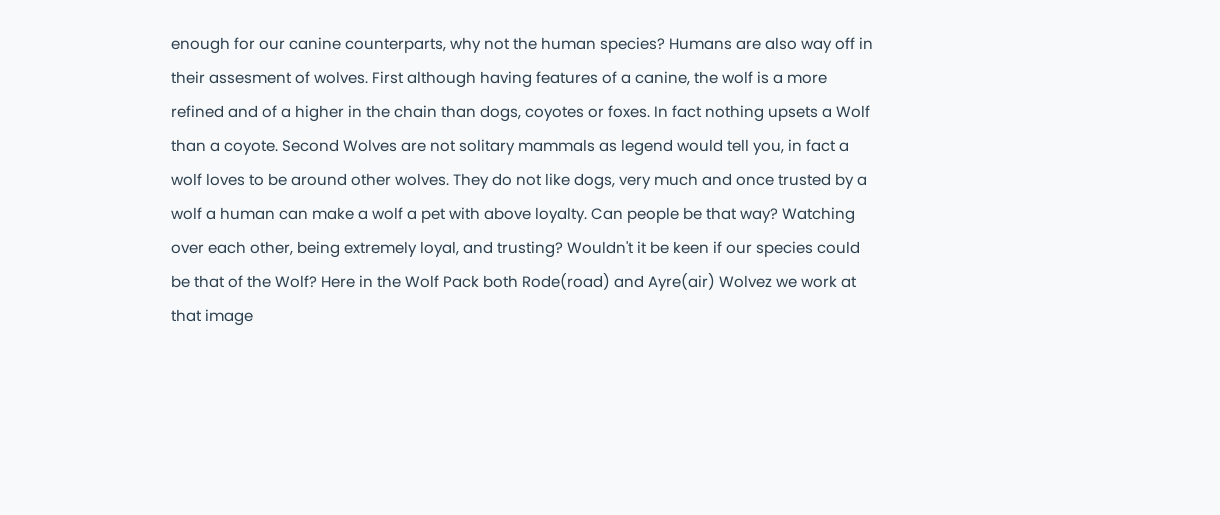enough for our canine counterparts, why not the human species? Humans are also way off in their assesment of wolves. First although having features of a canine, the wolf is a more refined and of a higher in the chain than dogs, coyotes or foxes. In fact nothing upsets a Wolf than a coyote. Second Wolves are not solitary mammals as legend would tell you, in fact a wolf loves to be around other wolves. They do not like dogs, very much and once trusted by a wolf a human can make a wolf a pet with above loyalty. Can people be that way? Watching over each other, being extremely loyal, and trusting? Wouldn't it be keen if our species could be that of the Wolf? Here in the Wolf Pack both Rode(road) and Ayre(air) Wolvez we work at that image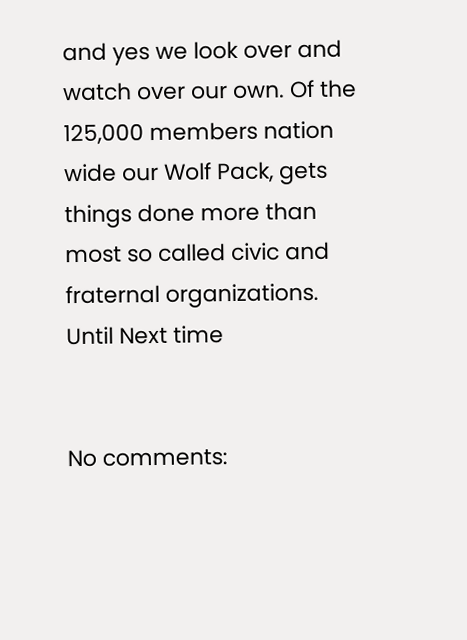and yes we look over and watch over our own. Of the 125,000 members nation wide our Wolf Pack, gets things done more than most so called civic and fraternal organizations.
Until Next time


No comments: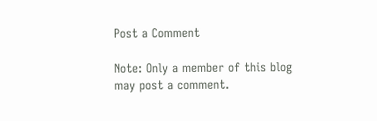Post a Comment

Note: Only a member of this blog may post a comment.